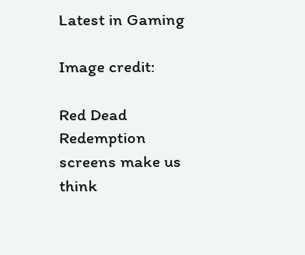Latest in Gaming

Image credit:

Red Dead Redemption screens make us think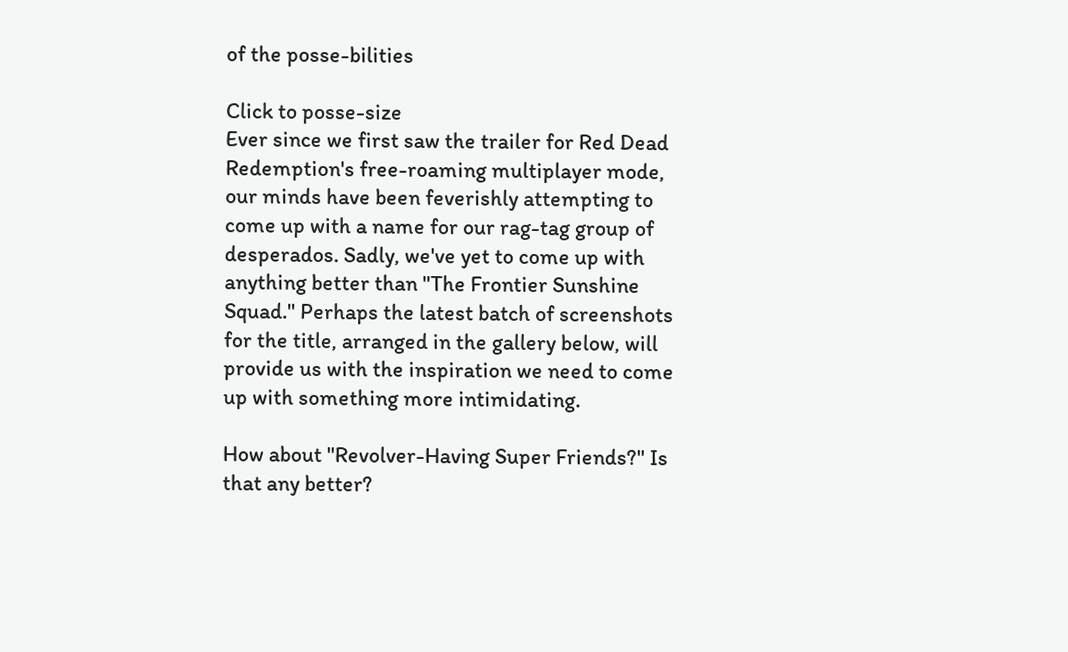of the posse-bilities

Click to posse-size
Ever since we first saw the trailer for Red Dead Redemption's free-roaming multiplayer mode, our minds have been feverishly attempting to come up with a name for our rag-tag group of desperados. Sadly, we've yet to come up with anything better than "The Frontier Sunshine Squad." Perhaps the latest batch of screenshots for the title, arranged in the gallery below, will provide us with the inspiration we need to come up with something more intimidating.

How about "Revolver-Having Super Friends?" Is that any better?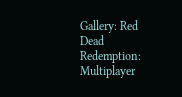Gallery: Red Dead Redemption: Multiplayer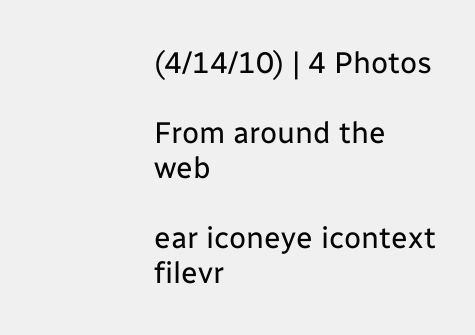(4/14/10) | 4 Photos

From around the web

ear iconeye icontext filevr